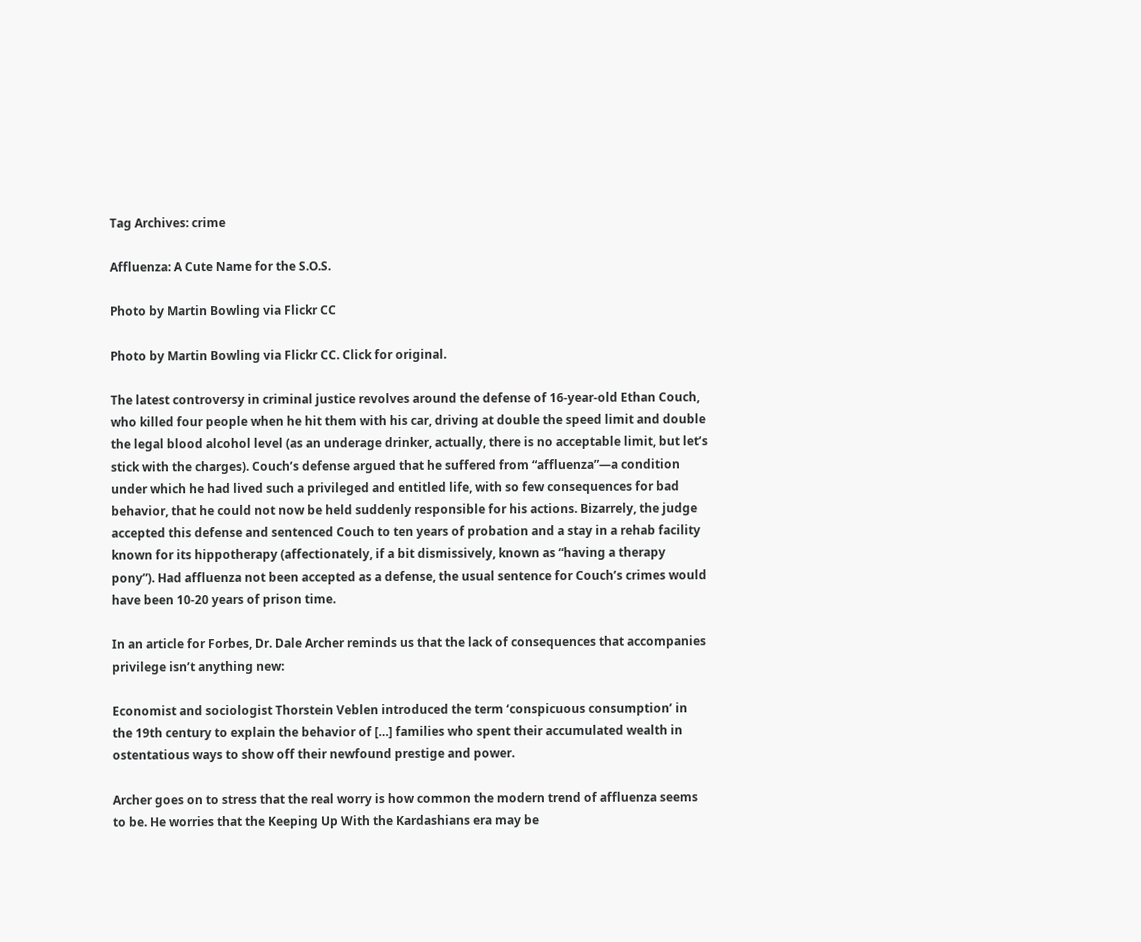Tag Archives: crime

Affluenza: A Cute Name for the S.O.S.

Photo by Martin Bowling via Flickr CC

Photo by Martin Bowling via Flickr CC. Click for original.

The latest controversy in criminal justice revolves around the defense of 16-year-old Ethan Couch, who killed four people when he hit them with his car, driving at double the speed limit and double the legal blood alcohol level (as an underage drinker, actually, there is no acceptable limit, but let’s stick with the charges). Couch’s defense argued that he suffered from “affluenza”—a condition under which he had lived such a privileged and entitled life, with so few consequences for bad behavior, that he could not now be held suddenly responsible for his actions. Bizarrely, the judge accepted this defense and sentenced Couch to ten years of probation and a stay in a rehab facility known for its hippotherapy (affectionately, if a bit dismissively, known as “having a therapy pony”). Had affluenza not been accepted as a defense, the usual sentence for Couch’s crimes would have been 10-20 years of prison time.

In an article for Forbes, Dr. Dale Archer reminds us that the lack of consequences that accompanies privilege isn’t anything new:

Economist and sociologist Thorstein Veblen introduced the term ‘conspicuous consumption’ in the 19th century to explain the behavior of […] families who spent their accumulated wealth in ostentatious ways to show off their newfound prestige and power.

Archer goes on to stress that the real worry is how common the modern trend of affluenza seems to be. He worries that the Keeping Up With the Kardashians era may be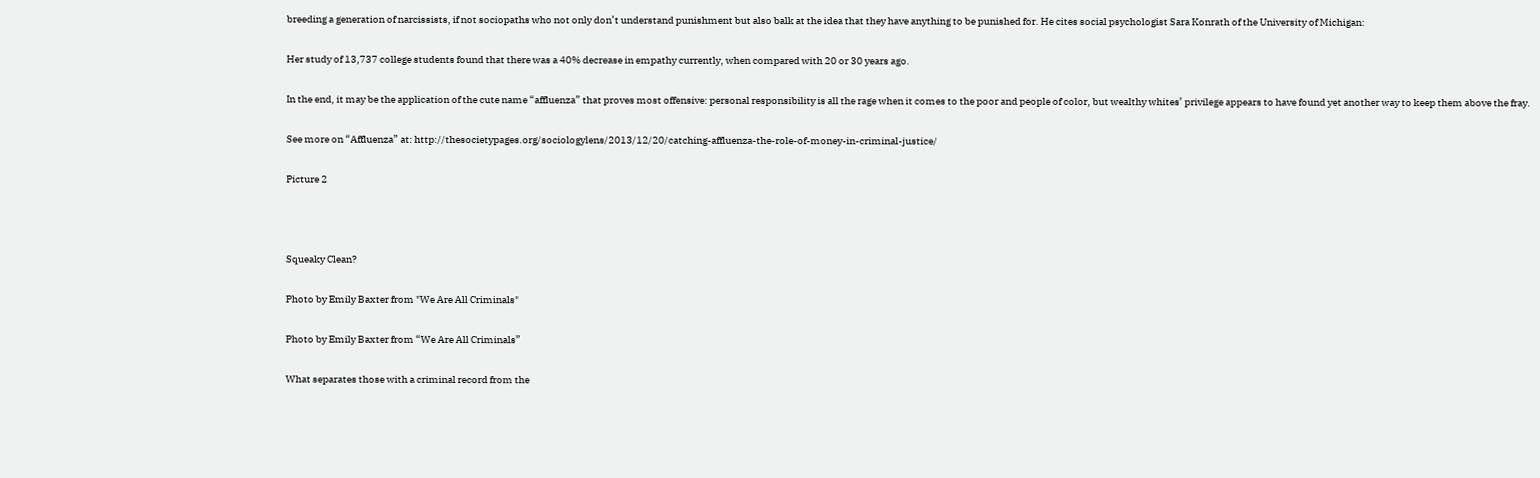breeding a generation of narcissists, if not sociopaths who not only don’t understand punishment but also balk at the idea that they have anything to be punished for. He cites social psychologist Sara Konrath of the University of Michigan:

Her study of 13,737 college students found that there was a 40% decrease in empathy currently, when compared with 20 or 30 years ago.

In the end, it may be the application of the cute name “affluenza” that proves most offensive: personal responsibility is all the rage when it comes to the poor and people of color, but wealthy whites’ privilege appears to have found yet another way to keep them above the fray.

See more on “Affluenza” at: http://thesocietypages.org/sociologylens/2013/12/20/catching-affluenza-the-role-of-money-in-criminal-justice/

Picture 2



Squeaky Clean?

Photo by Emily Baxter from "We Are All Criminals"

Photo by Emily Baxter from “We Are All Criminals”

What separates those with a criminal record from the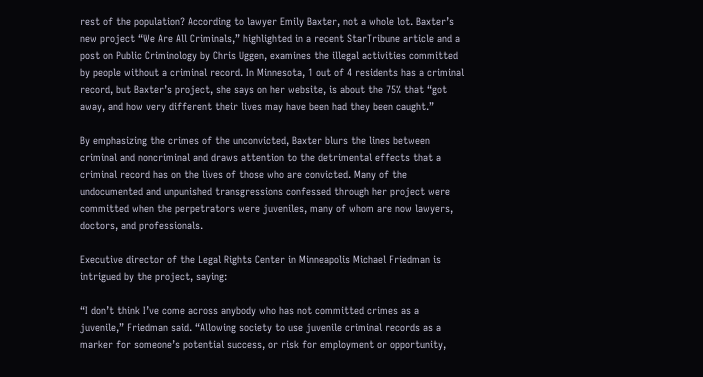rest of the population? According to lawyer Emily Baxter, not a whole lot. Baxter’s new project “We Are All Criminals,” highlighted in a recent StarTribune article and a post on Public Criminology by Chris Uggen, examines the illegal activities committed by people without a criminal record. In Minnesota, 1 out of 4 residents has a criminal record, but Baxter’s project, she says on her website, is about the 75% that “got away, and how very different their lives may have been had they been caught.”

By emphasizing the crimes of the unconvicted, Baxter blurs the lines between criminal and noncriminal and draws attention to the detrimental effects that a criminal record has on the lives of those who are convicted. Many of the undocumented and unpunished transgressions confessed through her project were committed when the perpetrators were juveniles, many of whom are now lawyers, doctors, and professionals.

Executive director of the Legal Rights Center in Minneapolis Michael Friedman is intrigued by the project, saying:

“I don’t think I’ve come across anybody who has not committed crimes as a juvenile,” Friedman said. “Allowing society to use juvenile criminal records as a marker for someone’s potential success, or risk for employment or opportunity,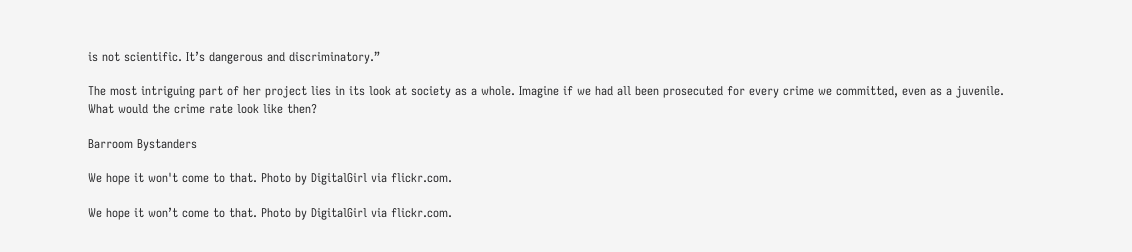is not scientific. It’s dangerous and discriminatory.”

The most intriguing part of her project lies in its look at society as a whole. Imagine if we had all been prosecuted for every crime we committed, even as a juvenile. What would the crime rate look like then?

Barroom Bystanders

We hope it won't come to that. Photo by DigitalGirl via flickr.com.

We hope it won’t come to that. Photo by DigitalGirl via flickr.com.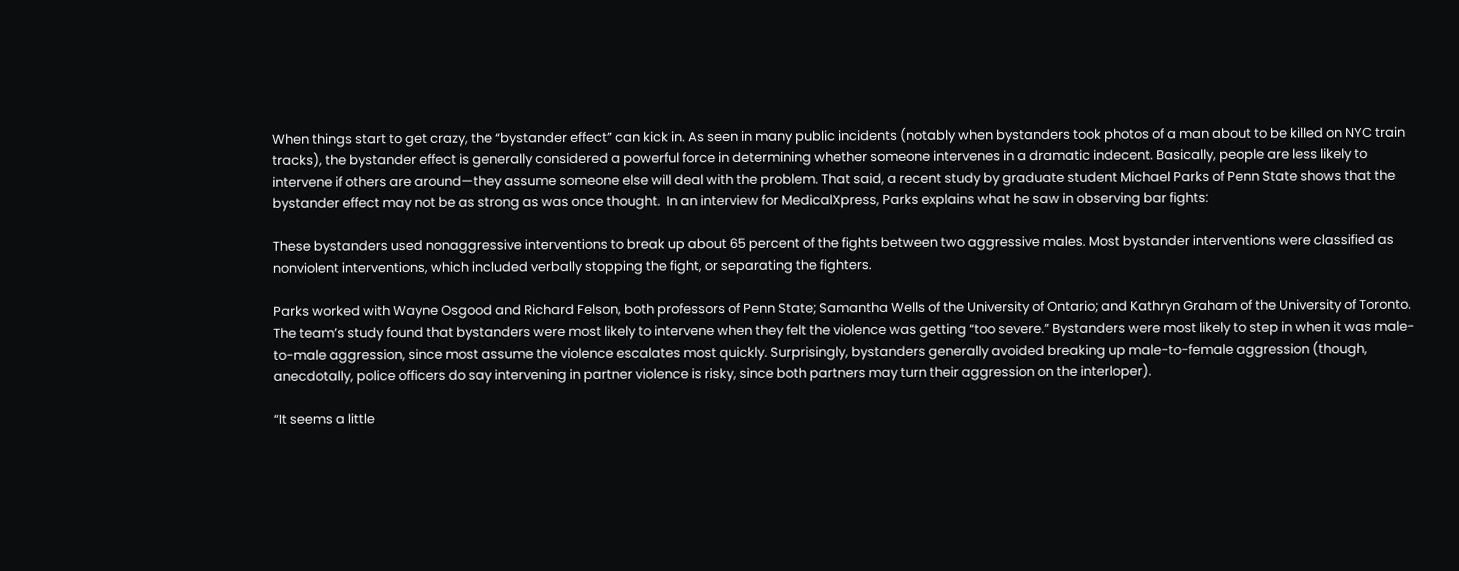When things start to get crazy, the “bystander effect” can kick in. As seen in many public incidents (notably when bystanders took photos of a man about to be killed on NYC train tracks), the bystander effect is generally considered a powerful force in determining whether someone intervenes in a dramatic indecent. Basically, people are less likely to intervene if others are around—they assume someone else will deal with the problem. That said, a recent study by graduate student Michael Parks of Penn State shows that the bystander effect may not be as strong as was once thought.  In an interview for MedicalXpress, Parks explains what he saw in observing bar fights:

These bystanders used nonaggressive interventions to break up about 65 percent of the fights between two aggressive males. Most bystander interventions were classified as nonviolent interventions, which included verbally stopping the fight, or separating the fighters.

Parks worked with Wayne Osgood and Richard Felson, both professors of Penn State; Samantha Wells of the University of Ontario; and Kathryn Graham of the University of Toronto. The team’s study found that bystanders were most likely to intervene when they felt the violence was getting “too severe.” Bystanders were most likely to step in when it was male-to-male aggression, since most assume the violence escalates most quickly. Surprisingly, bystanders generally avoided breaking up male-to-female aggression (though, anecdotally, police officers do say intervening in partner violence is risky, since both partners may turn their aggression on the interloper).

“It seems a little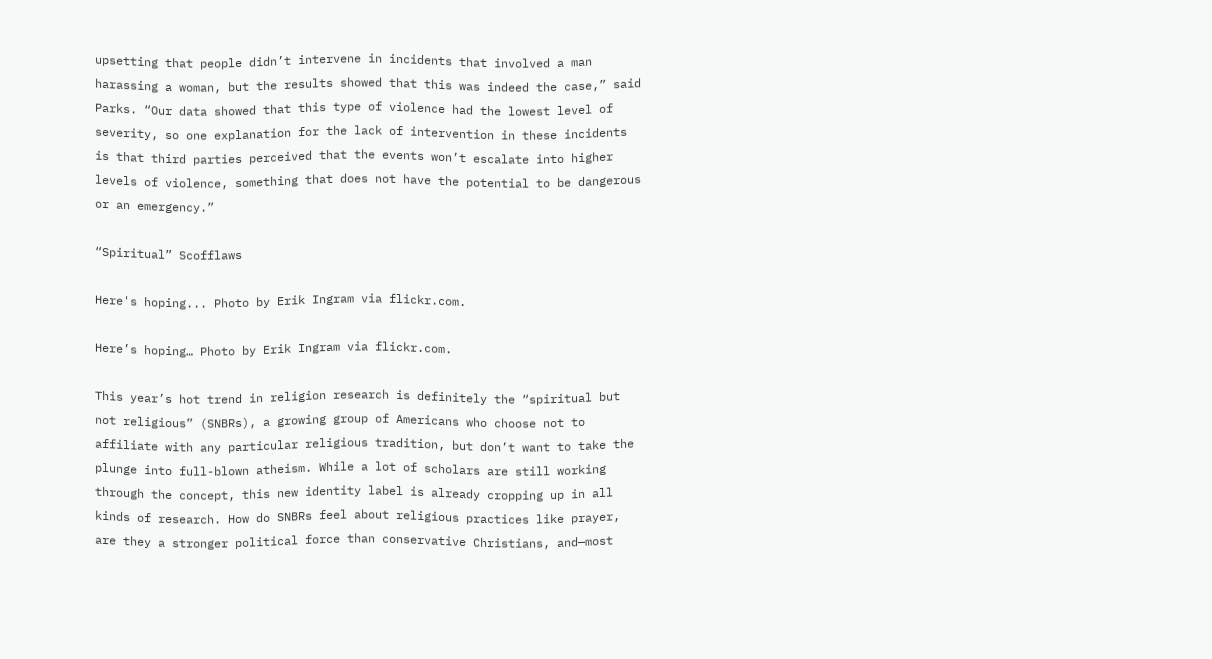upsetting that people didn’t intervene in incidents that involved a man harassing a woman, but the results showed that this was indeed the case,” said Parks. “Our data showed that this type of violence had the lowest level of severity, so one explanation for the lack of intervention in these incidents is that third parties perceived that the events won’t escalate into higher levels of violence, something that does not have the potential to be dangerous or an emergency.”

“Spiritual” Scofflaws

Here's hoping... Photo by Erik Ingram via flickr.com.

Here’s hoping… Photo by Erik Ingram via flickr.com.

This year’s hot trend in religion research is definitely the “spiritual but not religious” (SNBRs), a growing group of Americans who choose not to affiliate with any particular religious tradition, but don’t want to take the plunge into full-blown atheism. While a lot of scholars are still working through the concept, this new identity label is already cropping up in all kinds of research. How do SNBRs feel about religious practices like prayer, are they a stronger political force than conservative Christians, and—most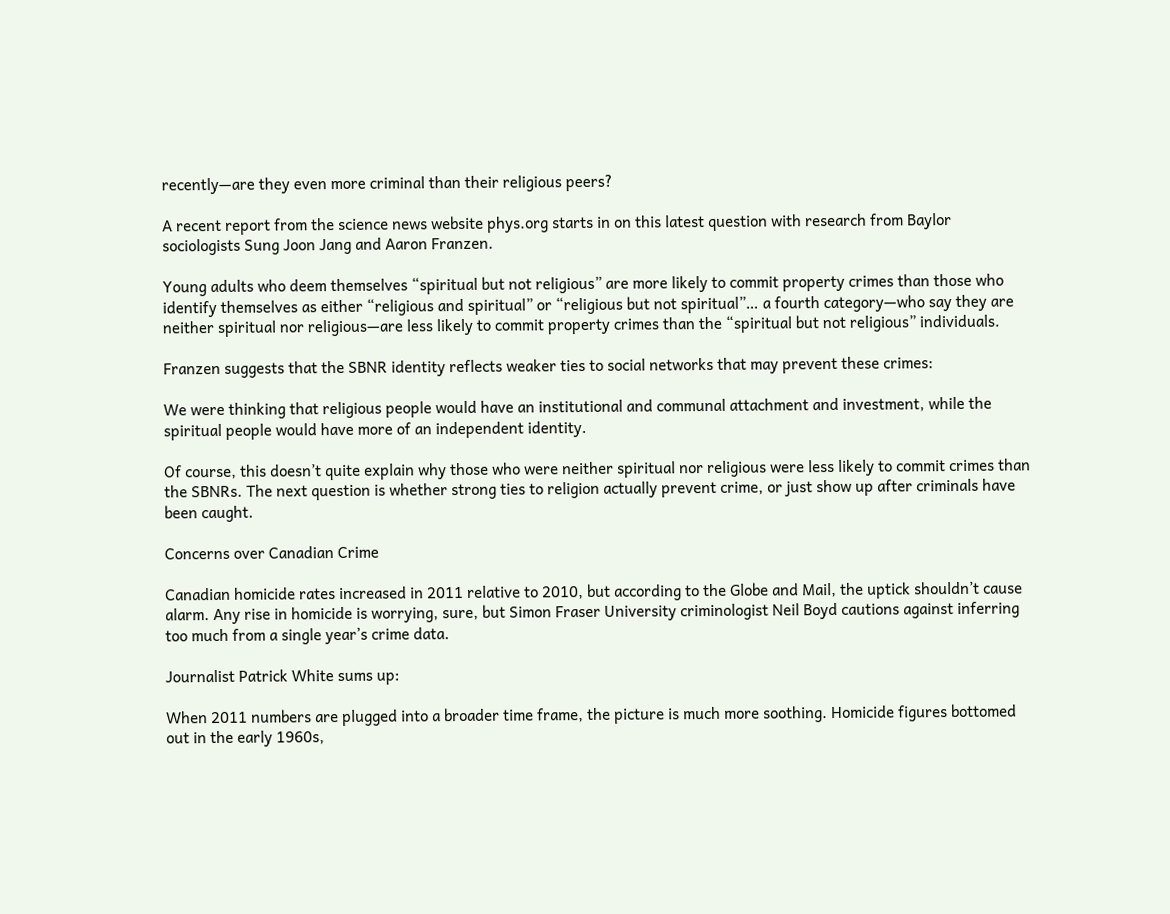recently—are they even more criminal than their religious peers?

A recent report from the science news website phys.org starts in on this latest question with research from Baylor sociologists Sung Joon Jang and Aaron Franzen.

Young adults who deem themselves “spiritual but not religious” are more likely to commit property crimes than those who identify themselves as either “religious and spiritual” or “religious but not spiritual”… a fourth category—who say they are neither spiritual nor religious—are less likely to commit property crimes than the “spiritual but not religious” individuals.

Franzen suggests that the SBNR identity reflects weaker ties to social networks that may prevent these crimes:

We were thinking that religious people would have an institutional and communal attachment and investment, while the spiritual people would have more of an independent identity.

Of course, this doesn’t quite explain why those who were neither spiritual nor religious were less likely to commit crimes than the SBNRs. The next question is whether strong ties to religion actually prevent crime, or just show up after criminals have been caught.

Concerns over Canadian Crime

Canadian homicide rates increased in 2011 relative to 2010, but according to the Globe and Mail, the uptick shouldn’t cause alarm. Any rise in homicide is worrying, sure, but Simon Fraser University criminologist Neil Boyd cautions against inferring too much from a single year’s crime data.

Journalist Patrick White sums up:

When 2011 numbers are plugged into a broader time frame, the picture is much more soothing. Homicide figures bottomed out in the early 1960s,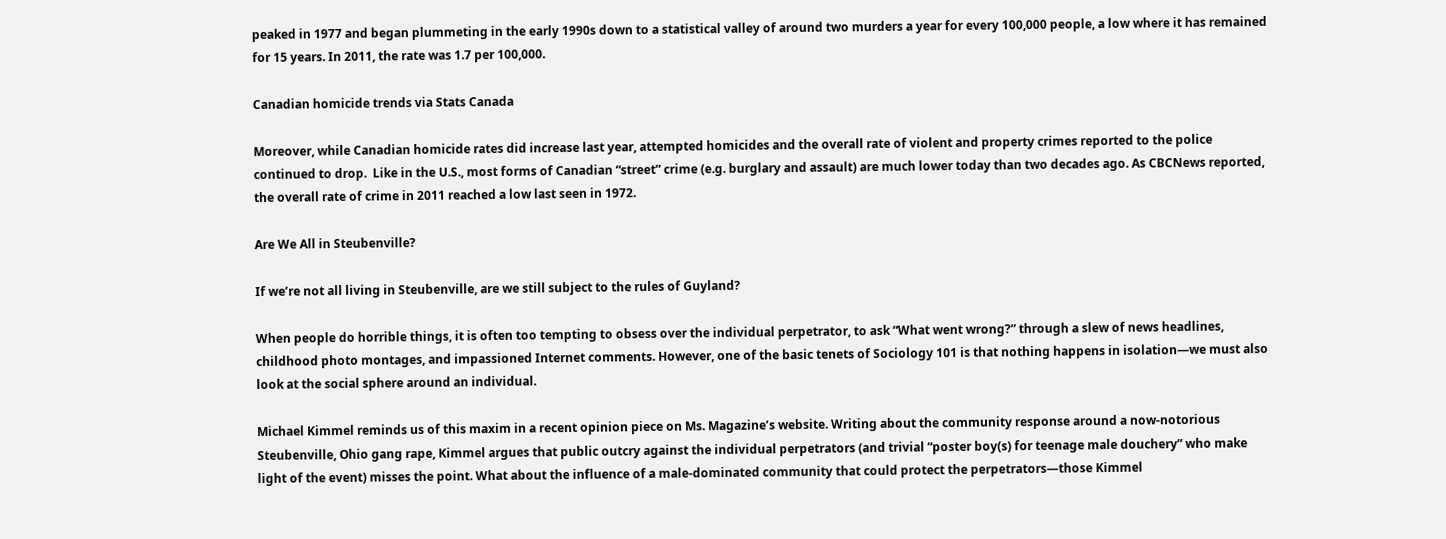peaked in 1977 and began plummeting in the early 1990s down to a statistical valley of around two murders a year for every 100,000 people, a low where it has remained for 15 years. In 2011, the rate was 1.7 per 100,000.

Canadian homicide trends via Stats Canada

Moreover, while Canadian homicide rates did increase last year, attempted homicides and the overall rate of violent and property crimes reported to the police continued to drop.  Like in the U.S., most forms of Canadian “street” crime (e.g. burglary and assault) are much lower today than two decades ago. As CBCNews reported, the overall rate of crime in 2011 reached a low last seen in 1972.

Are We All in Steubenville?

If we’re not all living in Steubenville, are we still subject to the rules of Guyland?

When people do horrible things, it is often too tempting to obsess over the individual perpetrator, to ask “What went wrong?” through a slew of news headlines, childhood photo montages, and impassioned Internet comments. However, one of the basic tenets of Sociology 101 is that nothing happens in isolation—we must also look at the social sphere around an individual.

Michael Kimmel reminds us of this maxim in a recent opinion piece on Ms. Magazine’s website. Writing about the community response around a now-notorious Steubenville, Ohio gang rape, Kimmel argues that public outcry against the individual perpetrators (and trivial “poster boy(s) for teenage male douchery” who make light of the event) misses the point. What about the influence of a male-dominated community that could protect the perpetrators—those Kimmel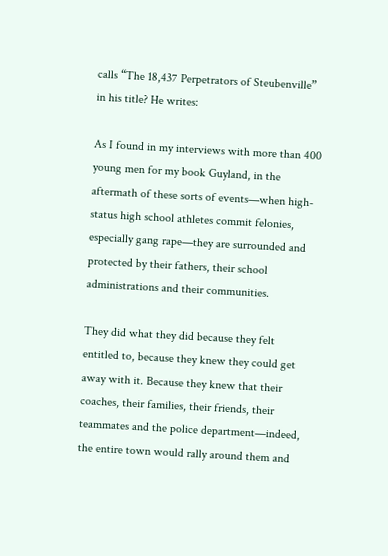calls “The 18,437 Perpetrators of Steubenville” in his title? He writes:

As I found in my interviews with more than 400 young men for my book Guyland, in the aftermath of these sorts of events—when high-status high school athletes commit felonies, especially gang rape—they are surrounded and protected by their fathers, their school administrations and their communities.

They did what they did because they felt entitled to, because they knew they could get away with it. Because they knew that their coaches, their families, their friends, their teammates and the police department—indeed, the entire town would rally around them and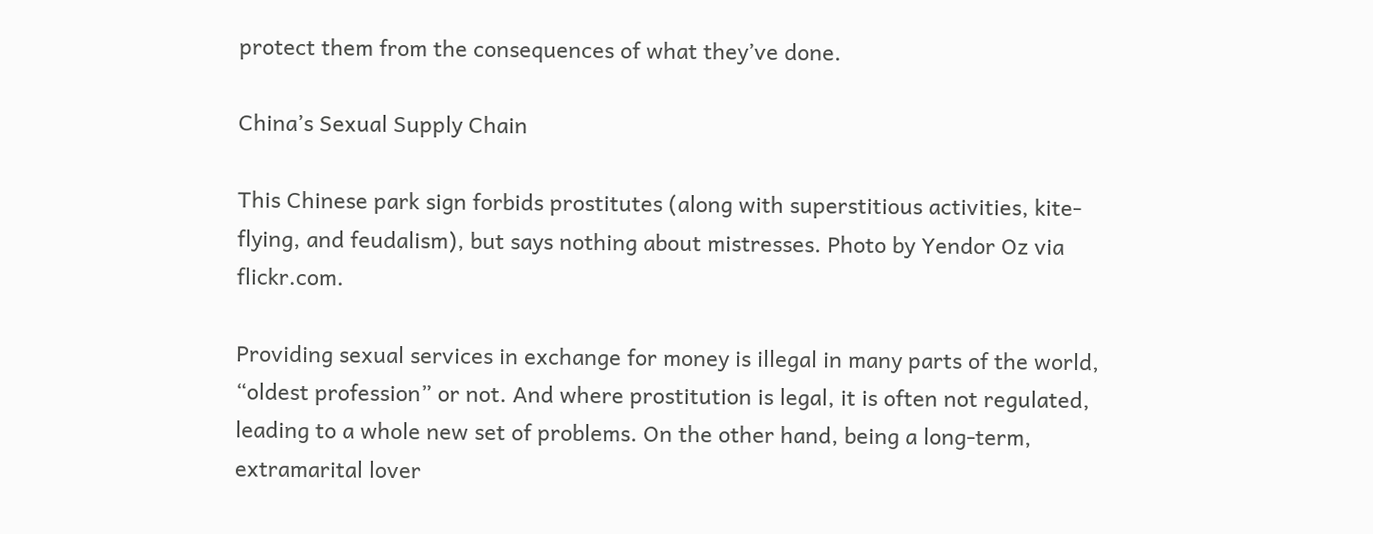protect them from the consequences of what they’ve done.

China’s Sexual Supply Chain

This Chinese park sign forbids prostitutes (along with superstitious activities, kite-flying, and feudalism), but says nothing about mistresses. Photo by Yendor Oz via flickr.com.

Providing sexual services in exchange for money is illegal in many parts of the world, “oldest profession” or not. And where prostitution is legal, it is often not regulated, leading to a whole new set of problems. On the other hand, being a long-term, extramarital lover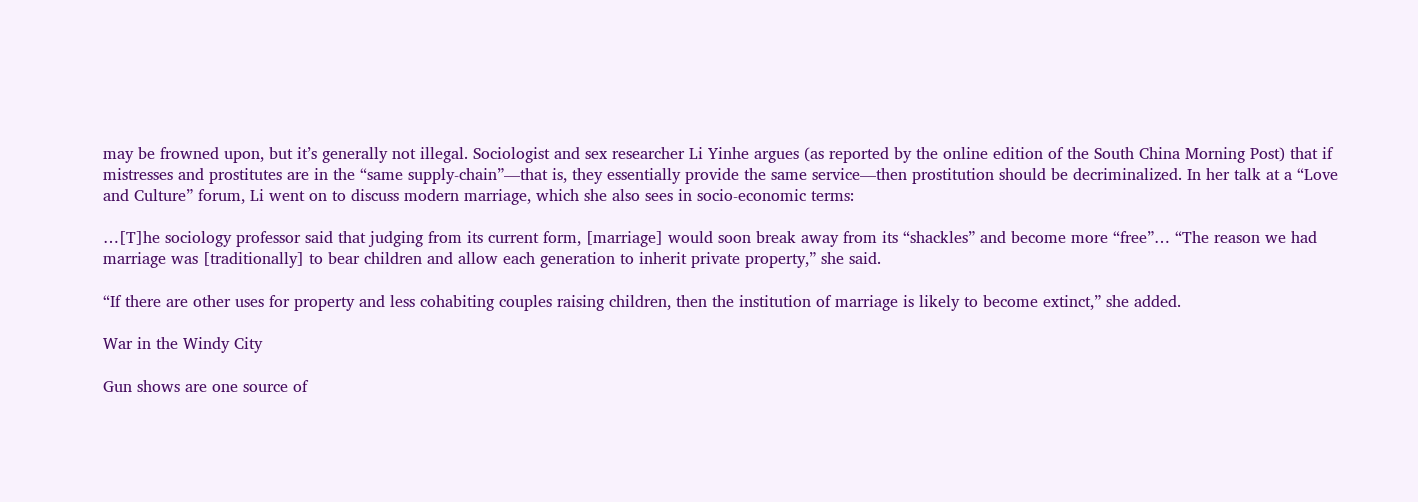may be frowned upon, but it’s generally not illegal. Sociologist and sex researcher Li Yinhe argues (as reported by the online edition of the South China Morning Post) that if mistresses and prostitutes are in the “same supply-chain”—that is, they essentially provide the same service—then prostitution should be decriminalized. In her talk at a “Love and Culture” forum, Li went on to discuss modern marriage, which she also sees in socio-economic terms:

…[T]he sociology professor said that judging from its current form, [marriage] would soon break away from its “shackles” and become more “free”… “The reason we had marriage was [traditionally] to bear children and allow each generation to inherit private property,” she said.

“If there are other uses for property and less cohabiting couples raising children, then the institution of marriage is likely to become extinct,” she added.

War in the Windy City

Gun shows are one source of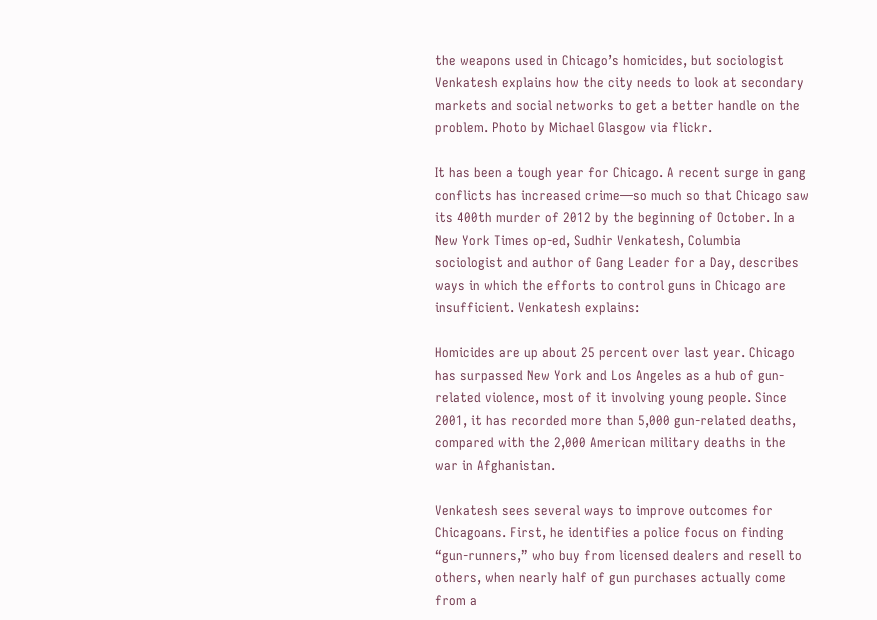the weapons used in Chicago’s homicides, but sociologist Venkatesh explains how the city needs to look at secondary markets and social networks to get a better handle on the problem. Photo by Michael Glasgow via flickr.

It has been a tough year for Chicago. A recent surge in gang conflicts has increased crime—so much so that Chicago saw its 400th murder of 2012 by the beginning of October. In a New York Times op-ed, Sudhir Venkatesh, Columbia sociologist and author of Gang Leader for a Day, describes ways in which the efforts to control guns in Chicago are insufficient. Venkatesh explains:

Homicides are up about 25 percent over last year. Chicago has surpassed New York and Los Angeles as a hub of gun-related violence, most of it involving young people. Since 2001, it has recorded more than 5,000 gun-related deaths, compared with the 2,000 American military deaths in the war in Afghanistan.

Venkatesh sees several ways to improve outcomes for Chicagoans. First, he identifies a police focus on finding “gun-runners,” who buy from licensed dealers and resell to others, when nearly half of gun purchases actually come from a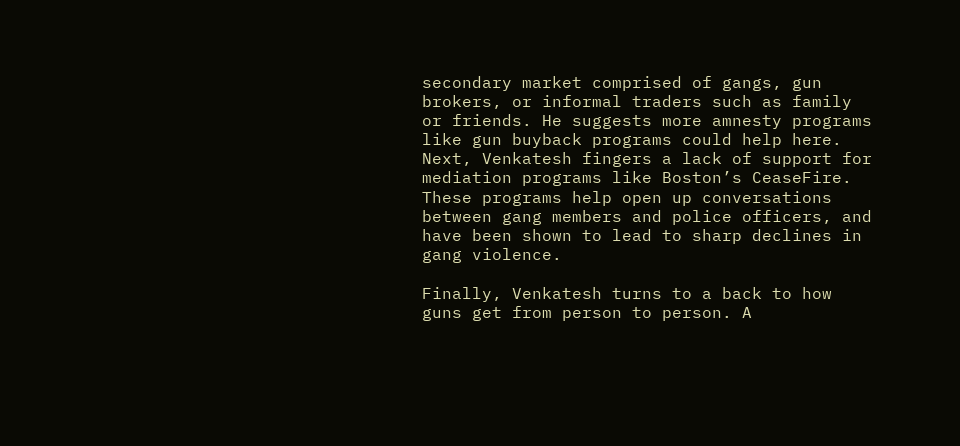secondary market comprised of gangs, gun brokers, or informal traders such as family or friends. He suggests more amnesty programs like gun buyback programs could help here. Next, Venkatesh fingers a lack of support for mediation programs like Boston’s CeaseFire. These programs help open up conversations between gang members and police officers, and have been shown to lead to sharp declines in gang violence.

Finally, Venkatesh turns to a back to how guns get from person to person. A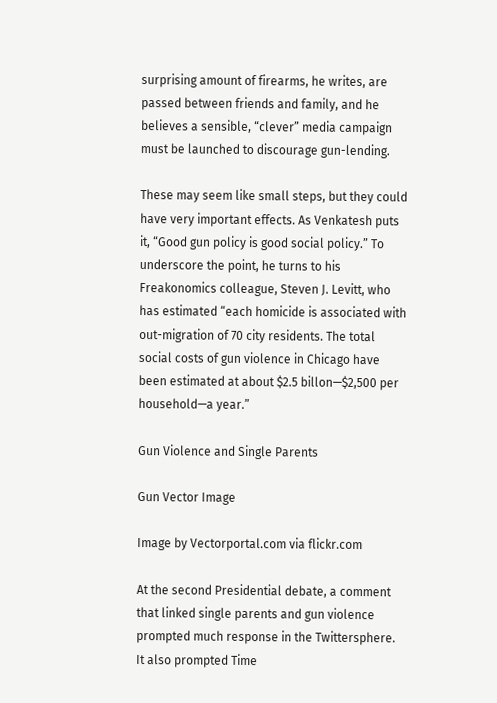surprising amount of firearms, he writes, are passed between friends and family, and he believes a sensible, “clever” media campaign must be launched to discourage gun-lending.

These may seem like small steps, but they could have very important effects. As Venkatesh puts it, “Good gun policy is good social policy.” To underscore the point, he turns to his Freakonomics colleague, Steven J. Levitt, who has estimated “each homicide is associated with out-migration of 70 city residents. The total social costs of gun violence in Chicago have been estimated at about $2.5 billon—$2,500 per household—a year.”

Gun Violence and Single Parents

Gun Vector Image

Image by Vectorportal.com via flickr.com

At the second Presidential debate, a comment that linked single parents and gun violence prompted much response in the Twittersphere.  It also prompted Time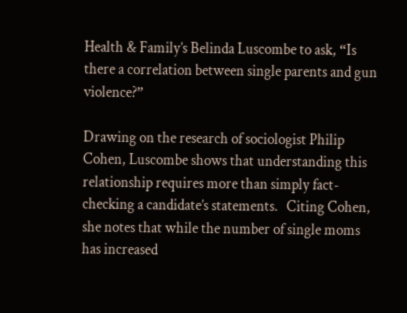Health & Family’s Belinda Luscombe to ask, “Is there a correlation between single parents and gun violence?”

Drawing on the research of sociologist Philip Cohen, Luscombe shows that understanding this relationship requires more than simply fact-checking a candidate’s statements.   Citing Cohen, she notes that while the number of single moms has increased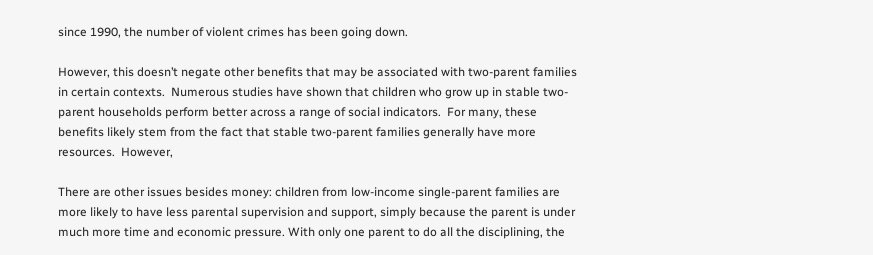since 1990, the number of violent crimes has been going down.

However, this doesn’t negate other benefits that may be associated with two-parent families in certain contexts.  Numerous studies have shown that children who grow up in stable two-parent households perform better across a range of social indicators.  For many, these benefits likely stem from the fact that stable two-parent families generally have more resources.  However,

There are other issues besides money: children from low-income single-parent families are more likely to have less parental supervision and support, simply because the parent is under much more time and economic pressure. With only one parent to do all the disciplining, the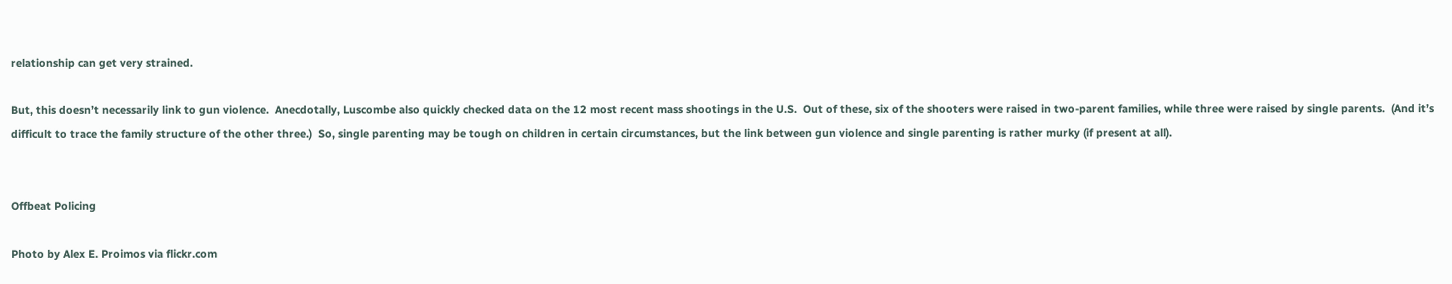relationship can get very strained.

But, this doesn’t necessarily link to gun violence.  Anecdotally, Luscombe also quickly checked data on the 12 most recent mass shootings in the U.S.  Out of these, six of the shooters were raised in two-parent families, while three were raised by single parents.  (And it’s difficult to trace the family structure of the other three.)  So, single parenting may be tough on children in certain circumstances, but the link between gun violence and single parenting is rather murky (if present at all).


Offbeat Policing

Photo by Alex E. Proimos via flickr.com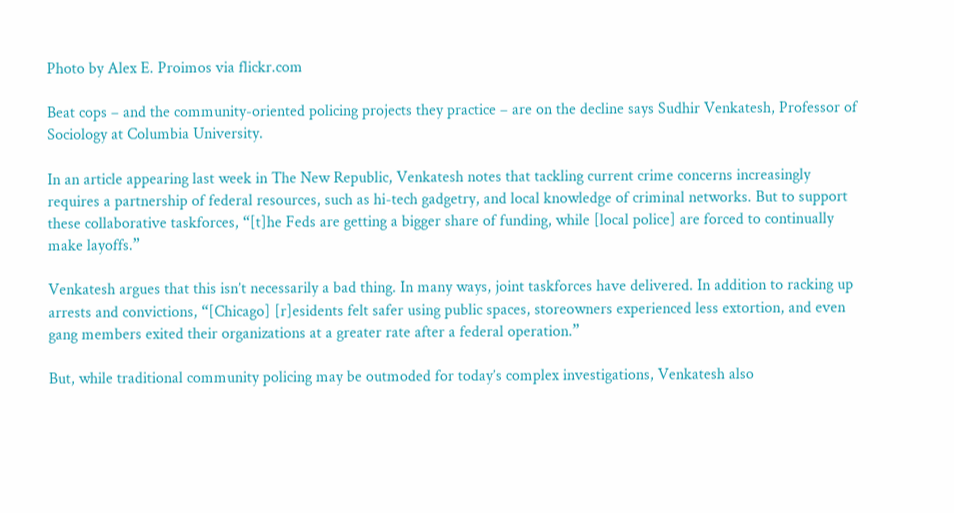Photo by Alex E. Proimos via flickr.com

Beat cops – and the community-oriented policing projects they practice – are on the decline says Sudhir Venkatesh, Professor of Sociology at Columbia University.

In an article appearing last week in The New Republic, Venkatesh notes that tackling current crime concerns increasingly requires a partnership of federal resources, such as hi-tech gadgetry, and local knowledge of criminal networks. But to support these collaborative taskforces, “[t]he Feds are getting a bigger share of funding, while [local police] are forced to continually make layoffs.”

Venkatesh argues that this isn’t necessarily a bad thing. In many ways, joint taskforces have delivered. In addition to racking up arrests and convictions, “[Chicago] [r]esidents felt safer using public spaces, storeowners experienced less extortion, and even gang members exited their organizations at a greater rate after a federal operation.”

But, while traditional community policing may be outmoded for today’s complex investigations, Venkatesh also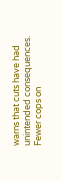warns that cuts have had unintended consequences. Fewer cops on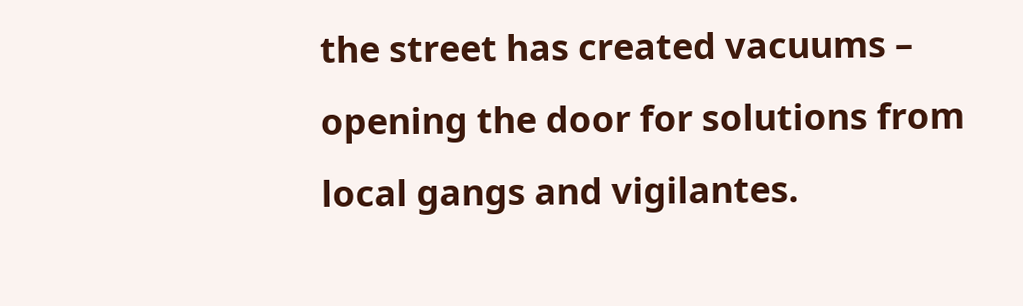the street has created vacuums – opening the door for solutions from local gangs and vigilantes.